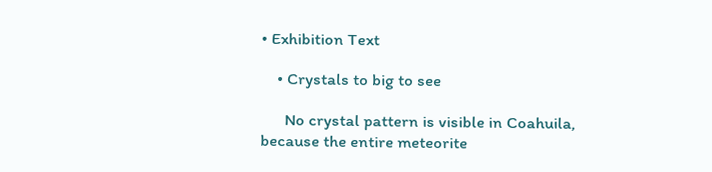• Exhibition Text

    • Crystals to big to see

      No crystal pattern is visible in Coahuila, because the entire meteorite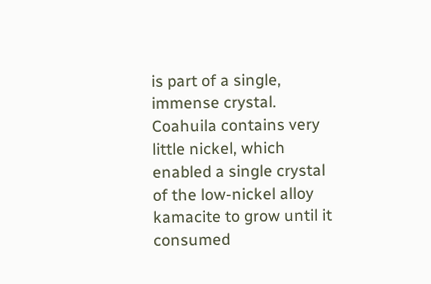is part of a single, immense crystal. Coahuila contains very little nickel, which enabled a single crystal of the low-nickel alloy kamacite to grow until it consumed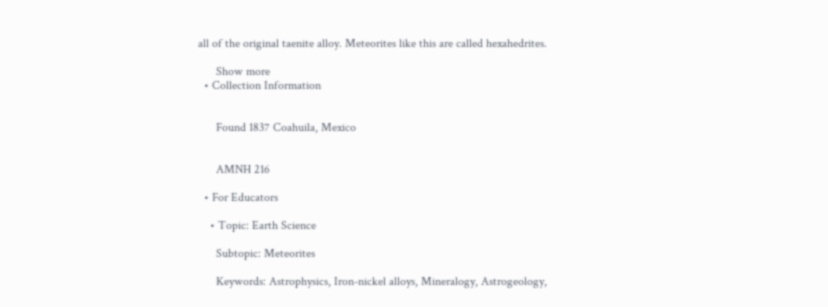all of the original taenite alloy. Meteorites like this are called hexahedrites.

      Show more
  • Collection Information


      Found 1837 Coahuila, Mexico


      AMNH 216

  • For Educators

    • Topic: Earth Science

      Subtopic: Meteorites

      Keywords: Astrophysics, Iron-nickel alloys, Mineralogy, Astrogeology,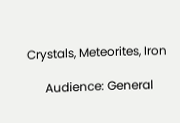Crystals, Meteorites, Iron

      Audience: General